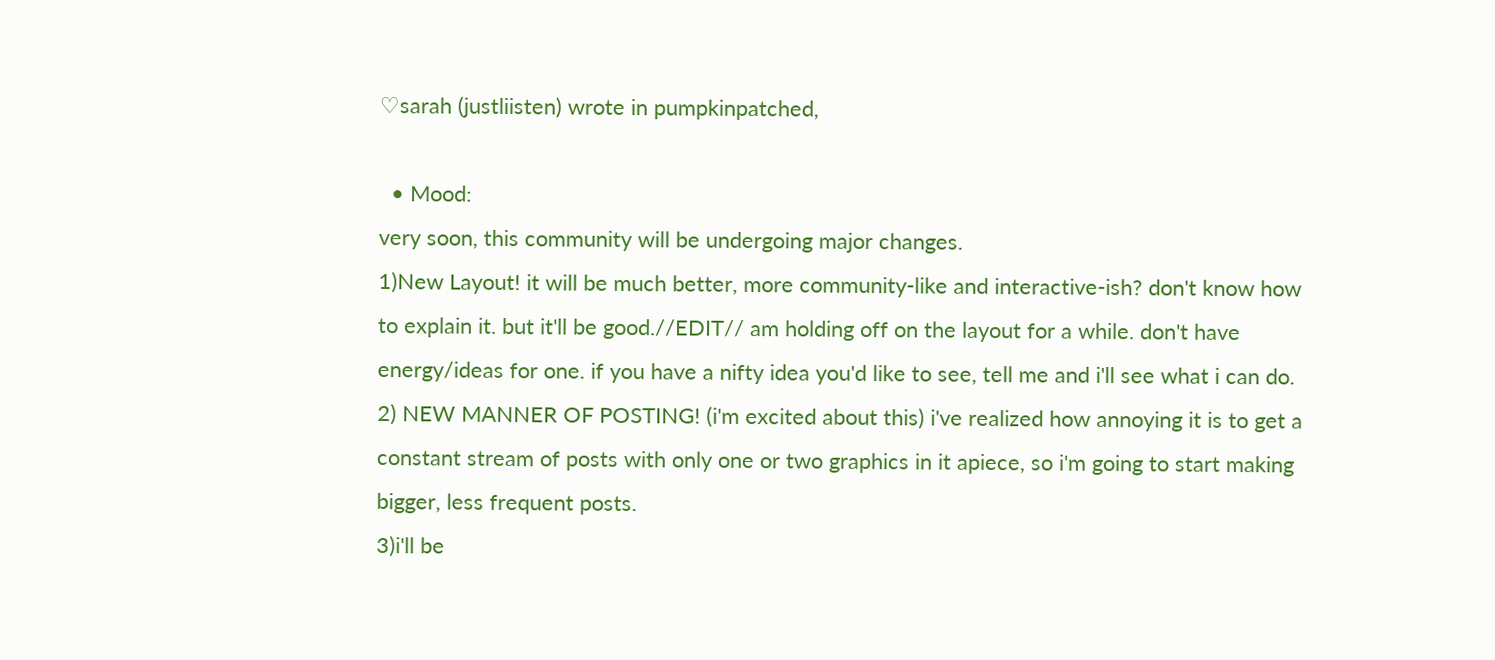♡sarah (justliisten) wrote in pumpkinpatched,

  • Mood:
very soon, this community will be undergoing major changes.
1)New Layout! it will be much better, more community-like and interactive-ish? don't know how to explain it. but it'll be good.//EDIT// am holding off on the layout for a while. don't have energy/ideas for one. if you have a nifty idea you'd like to see, tell me and i'll see what i can do.
2) NEW MANNER OF POSTING! (i'm excited about this) i've realized how annoying it is to get a constant stream of posts with only one or two graphics in it apiece, so i'm going to start making bigger, less frequent posts.
3)i'll be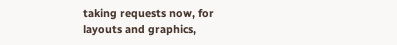taking requests now, for layouts and graphics,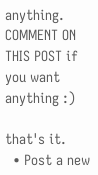anything. COMMENT ON THIS POST if you want anything :)

that's it.
  • Post a new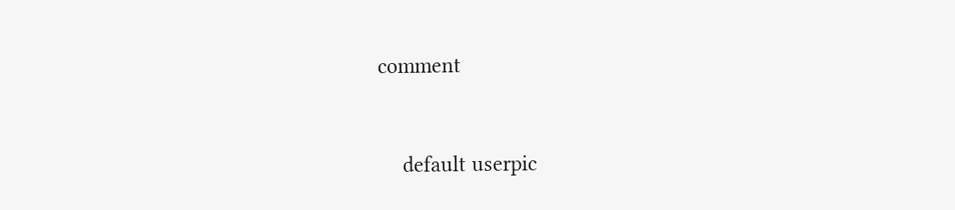comment


    default userpic